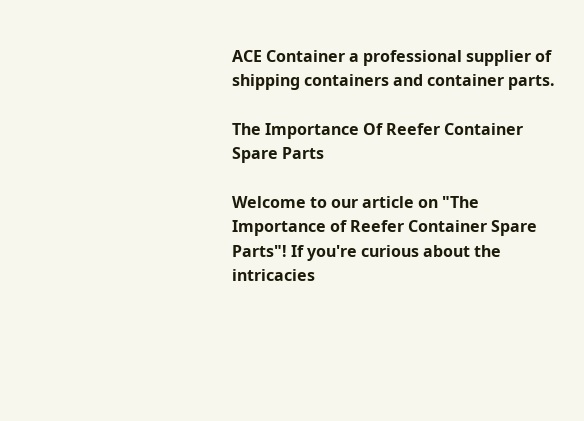ACE Container a professional supplier of shipping containers and container parts.

The Importance Of Reefer Container Spare Parts

Welcome to our article on "The Importance of Reefer Container Spare Parts"! If you're curious about the intricacies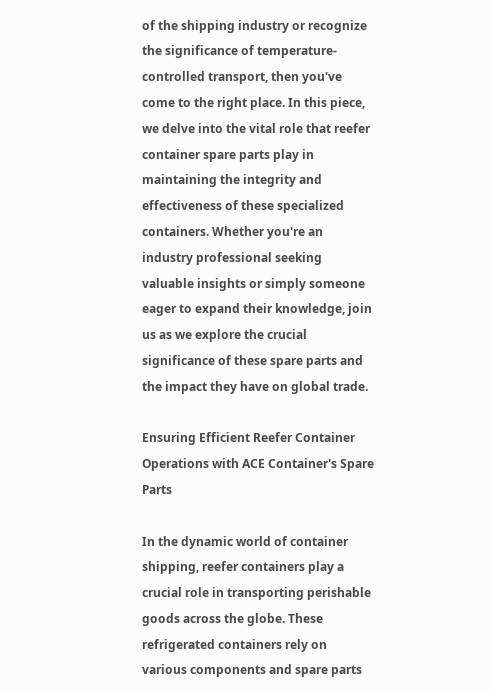of the shipping industry or recognize the significance of temperature-controlled transport, then you've come to the right place. In this piece, we delve into the vital role that reefer container spare parts play in maintaining the integrity and effectiveness of these specialized containers. Whether you're an industry professional seeking valuable insights or simply someone eager to expand their knowledge, join us as we explore the crucial significance of these spare parts and the impact they have on global trade.

Ensuring Efficient Reefer Container Operations with ACE Container's Spare Parts

In the dynamic world of container shipping, reefer containers play a crucial role in transporting perishable goods across the globe. These refrigerated containers rely on various components and spare parts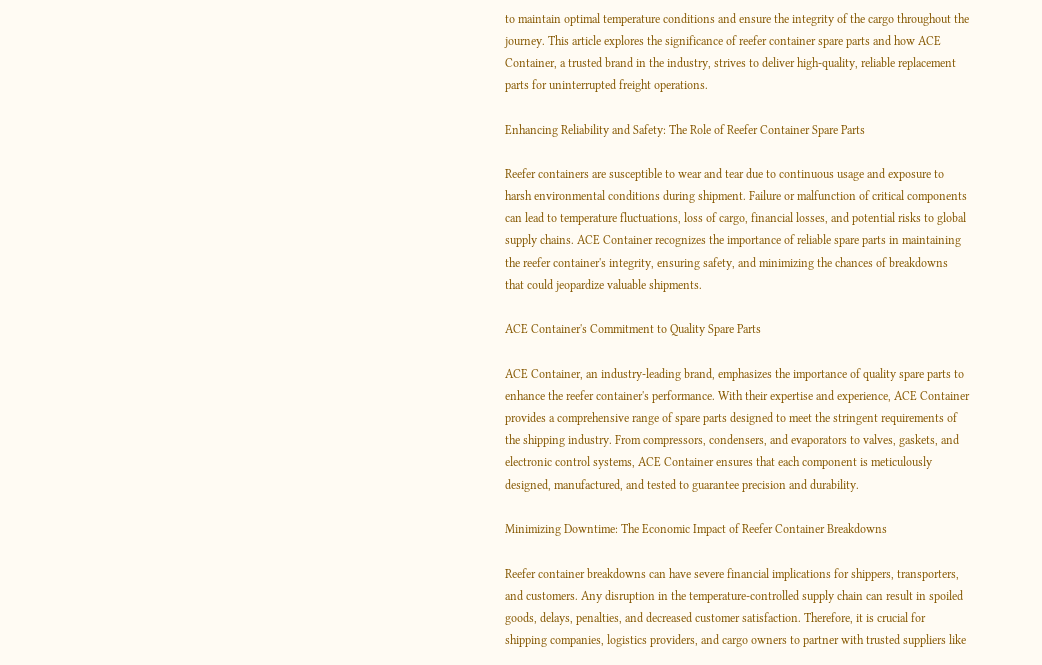to maintain optimal temperature conditions and ensure the integrity of the cargo throughout the journey. This article explores the significance of reefer container spare parts and how ACE Container, a trusted brand in the industry, strives to deliver high-quality, reliable replacement parts for uninterrupted freight operations.

Enhancing Reliability and Safety: The Role of Reefer Container Spare Parts

Reefer containers are susceptible to wear and tear due to continuous usage and exposure to harsh environmental conditions during shipment. Failure or malfunction of critical components can lead to temperature fluctuations, loss of cargo, financial losses, and potential risks to global supply chains. ACE Container recognizes the importance of reliable spare parts in maintaining the reefer container's integrity, ensuring safety, and minimizing the chances of breakdowns that could jeopardize valuable shipments.

ACE Container's Commitment to Quality Spare Parts

ACE Container, an industry-leading brand, emphasizes the importance of quality spare parts to enhance the reefer container's performance. With their expertise and experience, ACE Container provides a comprehensive range of spare parts designed to meet the stringent requirements of the shipping industry. From compressors, condensers, and evaporators to valves, gaskets, and electronic control systems, ACE Container ensures that each component is meticulously designed, manufactured, and tested to guarantee precision and durability.

Minimizing Downtime: The Economic Impact of Reefer Container Breakdowns

Reefer container breakdowns can have severe financial implications for shippers, transporters, and customers. Any disruption in the temperature-controlled supply chain can result in spoiled goods, delays, penalties, and decreased customer satisfaction. Therefore, it is crucial for shipping companies, logistics providers, and cargo owners to partner with trusted suppliers like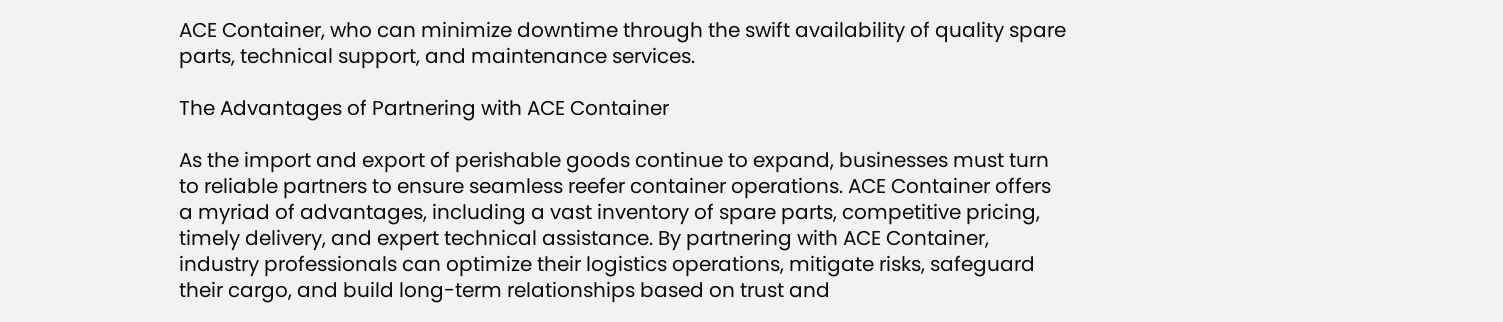ACE Container, who can minimize downtime through the swift availability of quality spare parts, technical support, and maintenance services.

The Advantages of Partnering with ACE Container

As the import and export of perishable goods continue to expand, businesses must turn to reliable partners to ensure seamless reefer container operations. ACE Container offers a myriad of advantages, including a vast inventory of spare parts, competitive pricing, timely delivery, and expert technical assistance. By partnering with ACE Container, industry professionals can optimize their logistics operations, mitigate risks, safeguard their cargo, and build long-term relationships based on trust and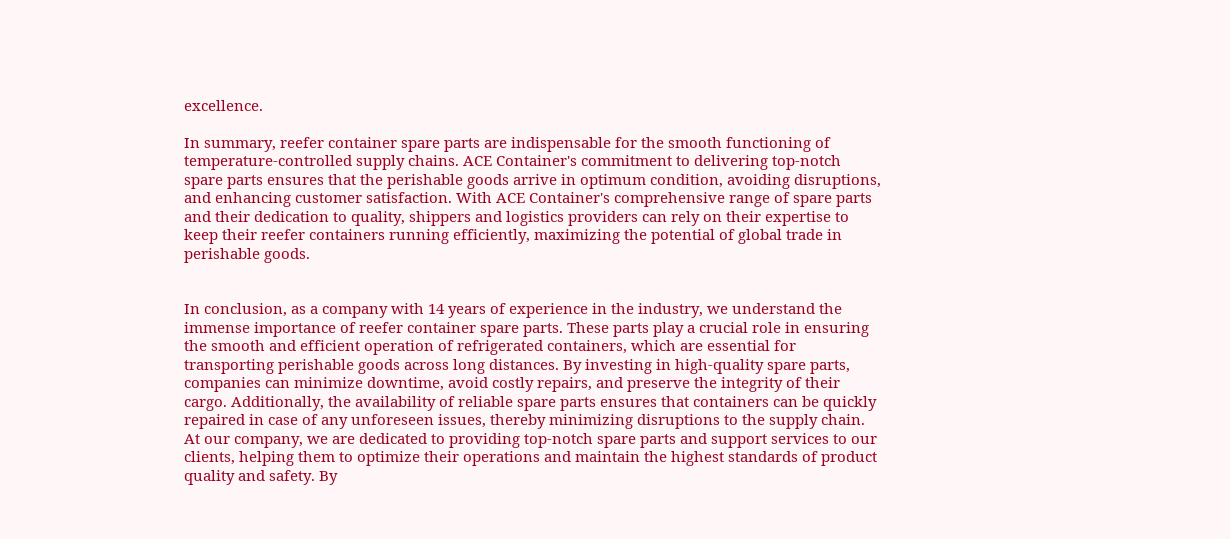excellence.

In summary, reefer container spare parts are indispensable for the smooth functioning of temperature-controlled supply chains. ACE Container's commitment to delivering top-notch spare parts ensures that the perishable goods arrive in optimum condition, avoiding disruptions, and enhancing customer satisfaction. With ACE Container's comprehensive range of spare parts and their dedication to quality, shippers and logistics providers can rely on their expertise to keep their reefer containers running efficiently, maximizing the potential of global trade in perishable goods.


In conclusion, as a company with 14 years of experience in the industry, we understand the immense importance of reefer container spare parts. These parts play a crucial role in ensuring the smooth and efficient operation of refrigerated containers, which are essential for transporting perishable goods across long distances. By investing in high-quality spare parts, companies can minimize downtime, avoid costly repairs, and preserve the integrity of their cargo. Additionally, the availability of reliable spare parts ensures that containers can be quickly repaired in case of any unforeseen issues, thereby minimizing disruptions to the supply chain. At our company, we are dedicated to providing top-notch spare parts and support services to our clients, helping them to optimize their operations and maintain the highest standards of product quality and safety. By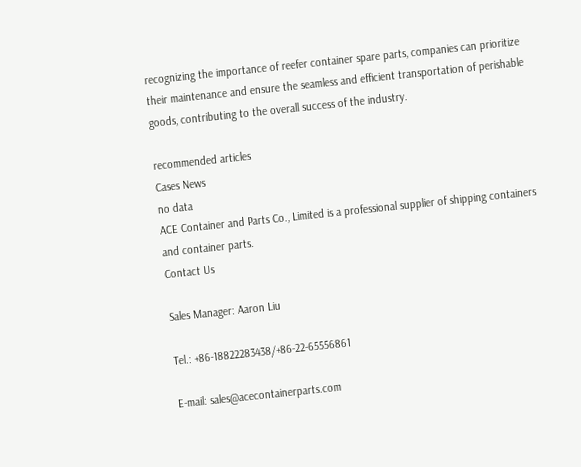recognizing the importance of reefer container spare parts, companies can prioritize their maintenance and ensure the seamless and efficient transportation of perishable goods, contributing to the overall success of the industry.

recommended articles
Cases News
no data
ACE Container and Parts Co., Limited is a professional supplier of shipping containers and container parts.
Contact Us

Sales Manager: Aaron Liu

Tel.: +86-18822283438/+86-22-65556861

E-mail: sales@acecontainerparts.com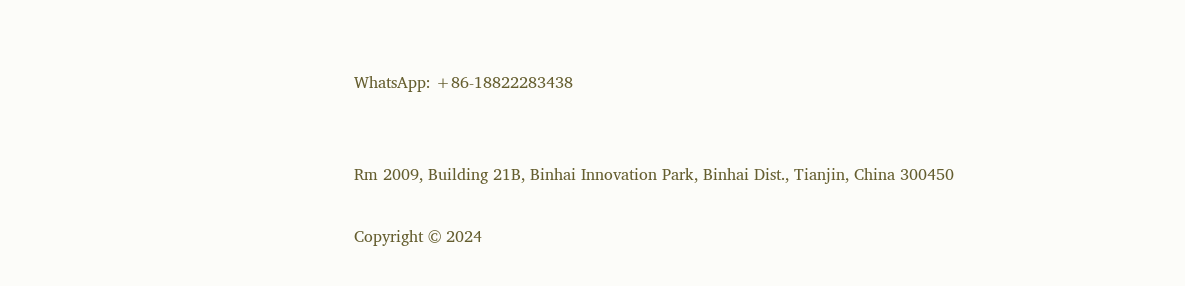WhatsApp: +86-18822283438


Rm 2009, Building 21B, Binhai Innovation Park, Binhai Dist., Tianjin, China 300450

Copyright © 2024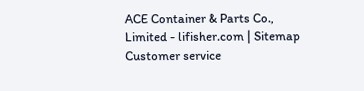ACE Container & Parts Co., Limited - lifisher.com | Sitemap
Customer service